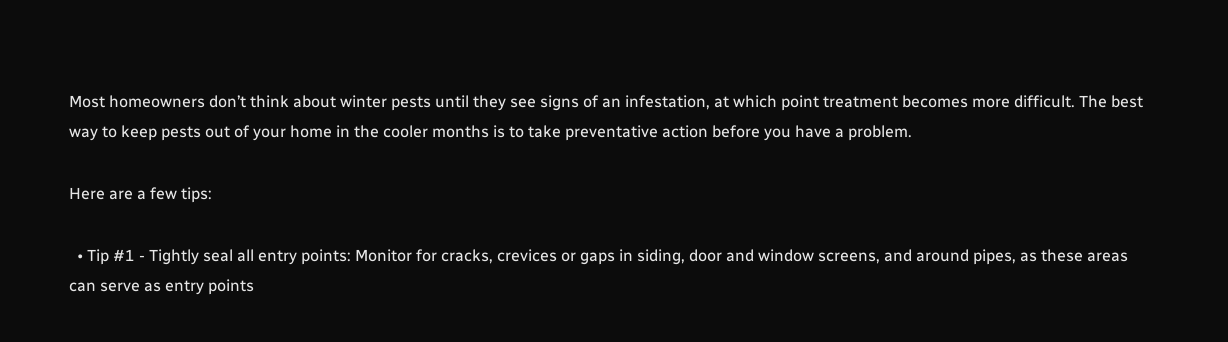Most homeowners don’t think about winter pests until they see signs of an infestation, at which point treatment becomes more difficult. The best way to keep pests out of your home in the cooler months is to take preventative action before you have a problem.

Here are a few tips:

  • Tip #1 - Tightly seal all entry points: Monitor for cracks, crevices or gaps in siding, door and window screens, and around pipes, as these areas can serve as entry points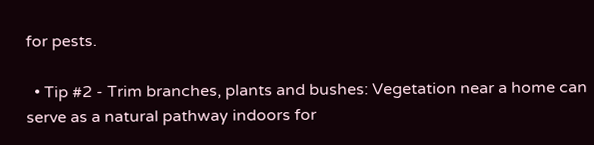for pests.

  • Tip #2 - Trim branches, plants and bushes: Vegetation near a home can serve as a natural pathway indoors for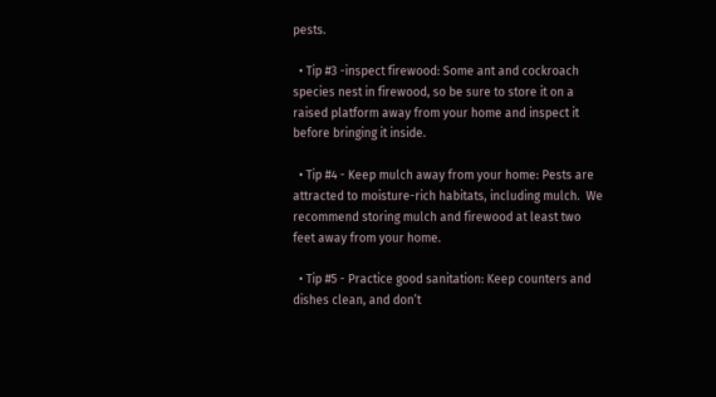pests.

  • Tip #3 -inspect firewood: Some ant and cockroach species nest in firewood, so be sure to store it on a raised platform away from your home and inspect it before bringing it inside.

  • Tip #4 - Keep mulch away from your home: Pests are attracted to moisture-rich habitats, including mulch.  We recommend storing mulch and firewood at least two feet away from your home.

  • Tip #5 - Practice good sanitation: Keep counters and dishes clean, and don’t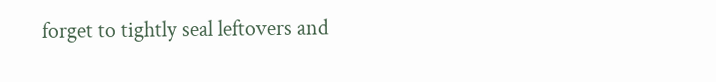forget to tightly seal leftovers and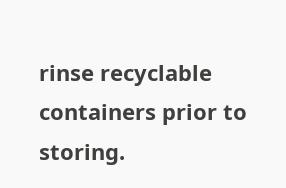rinse recyclable containers prior to storing.